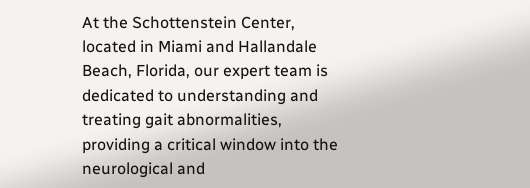At the Schottenstein Center, located in Miami and Hallandale Beach, Florida, our expert team is dedicated to understanding and treating gait abnormalities, providing a critical window into the neurological and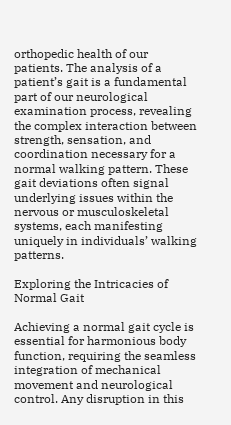orthopedic health of our patients. The analysis of a patient’s gait is a fundamental part of our neurological examination process, revealing the complex interaction between strength, sensation, and coordination necessary for a normal walking pattern. These gait deviations often signal underlying issues within the nervous or musculoskeletal systems, each manifesting uniquely in individuals’ walking patterns.

Exploring the Intricacies of Normal Gait

Achieving a normal gait cycle is essential for harmonious body function, requiring the seamless integration of mechanical movement and neurological control. Any disruption in this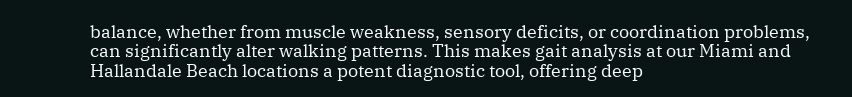balance, whether from muscle weakness, sensory deficits, or coordination problems, can significantly alter walking patterns. This makes gait analysis at our Miami and Hallandale Beach locations a potent diagnostic tool, offering deep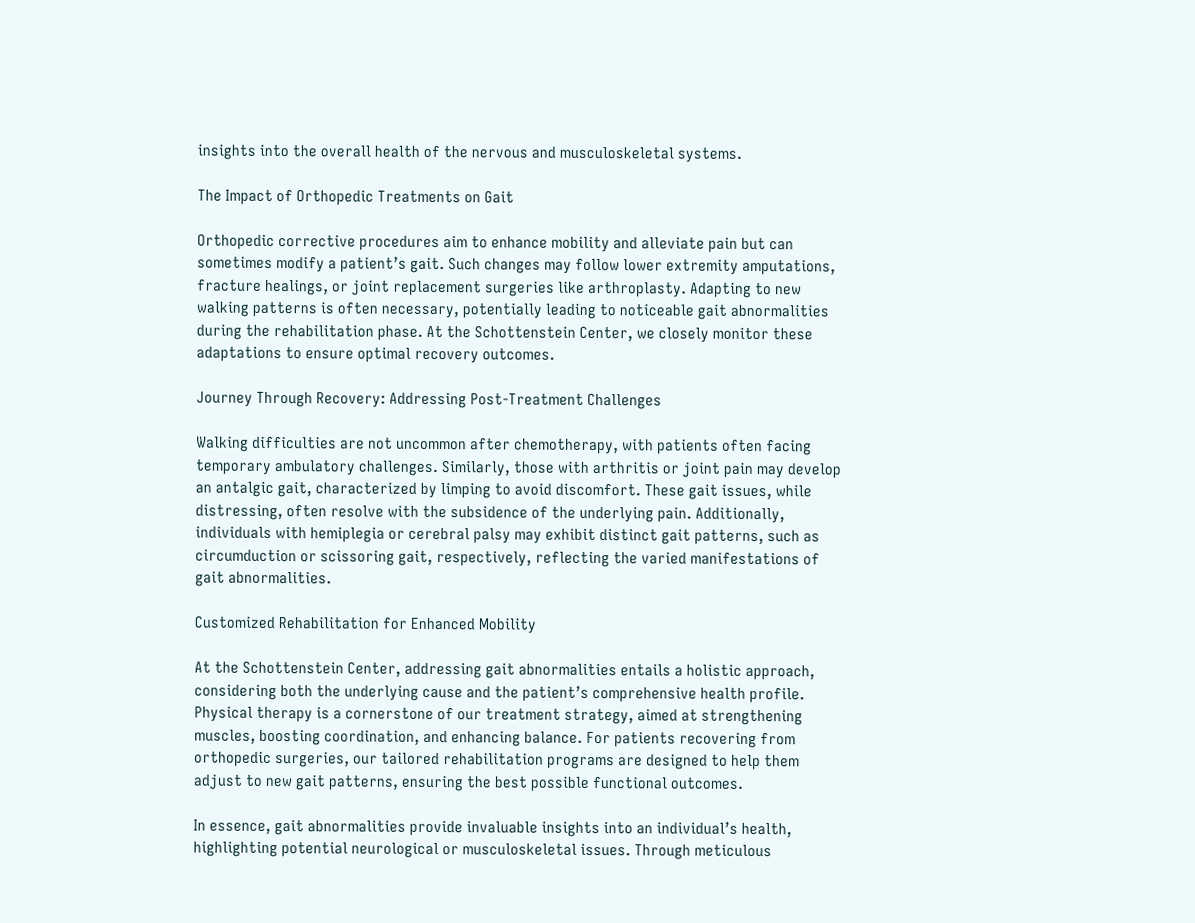insights into the overall health of the nervous and musculoskeletal systems.

The Impact of Orthopedic Treatments on Gait

Orthopedic corrective procedures aim to enhance mobility and alleviate pain but can sometimes modify a patient’s gait. Such changes may follow lower extremity amputations, fracture healings, or joint replacement surgeries like arthroplasty. Adapting to new walking patterns is often necessary, potentially leading to noticeable gait abnormalities during the rehabilitation phase. At the Schottenstein Center, we closely monitor these adaptations to ensure optimal recovery outcomes.

Journey Through Recovery: Addressing Post-Treatment Challenges

Walking difficulties are not uncommon after chemotherapy, with patients often facing temporary ambulatory challenges. Similarly, those with arthritis or joint pain may develop an antalgic gait, characterized by limping to avoid discomfort. These gait issues, while distressing, often resolve with the subsidence of the underlying pain. Additionally, individuals with hemiplegia or cerebral palsy may exhibit distinct gait patterns, such as circumduction or scissoring gait, respectively, reflecting the varied manifestations of gait abnormalities.

Customized Rehabilitation for Enhanced Mobility

At the Schottenstein Center, addressing gait abnormalities entails a holistic approach, considering both the underlying cause and the patient’s comprehensive health profile. Physical therapy is a cornerstone of our treatment strategy, aimed at strengthening muscles, boosting coordination, and enhancing balance. For patients recovering from orthopedic surgeries, our tailored rehabilitation programs are designed to help them adjust to new gait patterns, ensuring the best possible functional outcomes.

In essence, gait abnormalities provide invaluable insights into an individual’s health, highlighting potential neurological or musculoskeletal issues. Through meticulous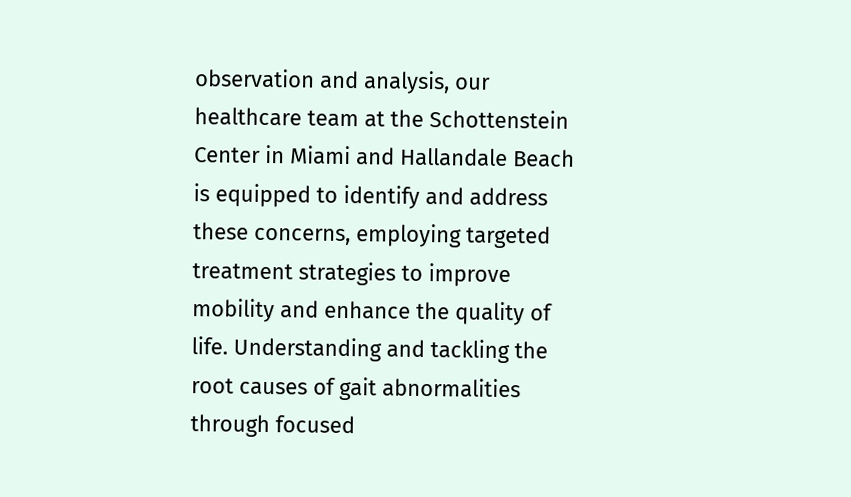observation and analysis, our healthcare team at the Schottenstein Center in Miami and Hallandale Beach is equipped to identify and address these concerns, employing targeted treatment strategies to improve mobility and enhance the quality of life. Understanding and tackling the root causes of gait abnormalities through focused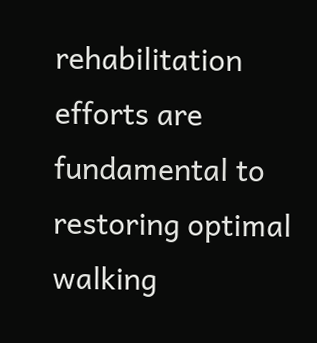rehabilitation efforts are fundamental to restoring optimal walking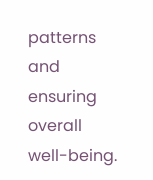patterns and ensuring overall well-being.